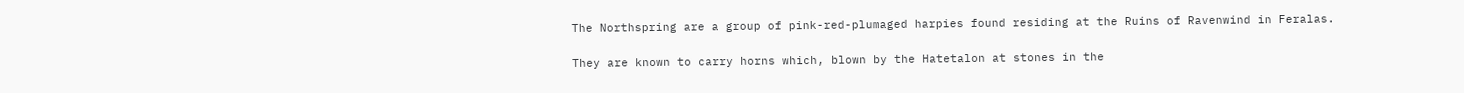The Northspring are a group of pink-red-plumaged harpies found residing at the Ruins of Ravenwind in Feralas.

They are known to carry horns which, blown by the Hatetalon at stones in the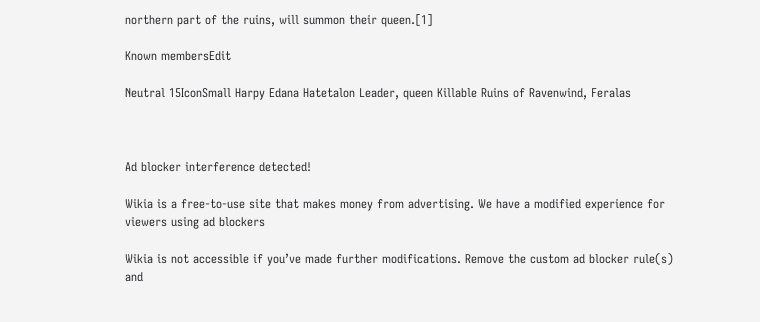northern part of the ruins, will summon their queen.[1]

Known membersEdit

Neutral 15IconSmall Harpy Edana Hatetalon Leader, queen Killable Ruins of Ravenwind, Feralas



Ad blocker interference detected!

Wikia is a free-to-use site that makes money from advertising. We have a modified experience for viewers using ad blockers

Wikia is not accessible if you’ve made further modifications. Remove the custom ad blocker rule(s) and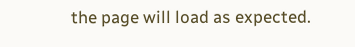the page will load as expected.